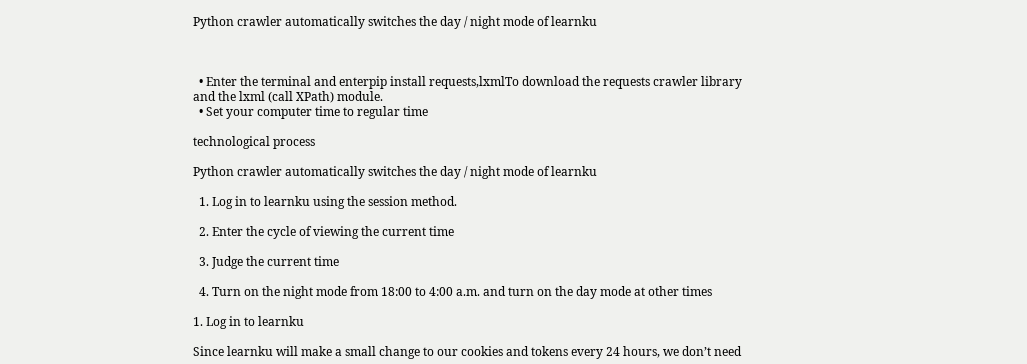Python crawler automatically switches the day / night mode of learnku



  • Enter the terminal and enterpip install requests,lxmlTo download the requests crawler library and the lxml (call XPath) module.
  • Set your computer time to regular time

technological process

Python crawler automatically switches the day / night mode of learnku

  1. Log in to learnku using the session method.

  2. Enter the cycle of viewing the current time

  3. Judge the current time

  4. Turn on the night mode from 18:00 to 4:00 a.m. and turn on the day mode at other times

1. Log in to learnku

Since learnku will make a small change to our cookies and tokens every 24 hours, we don’t need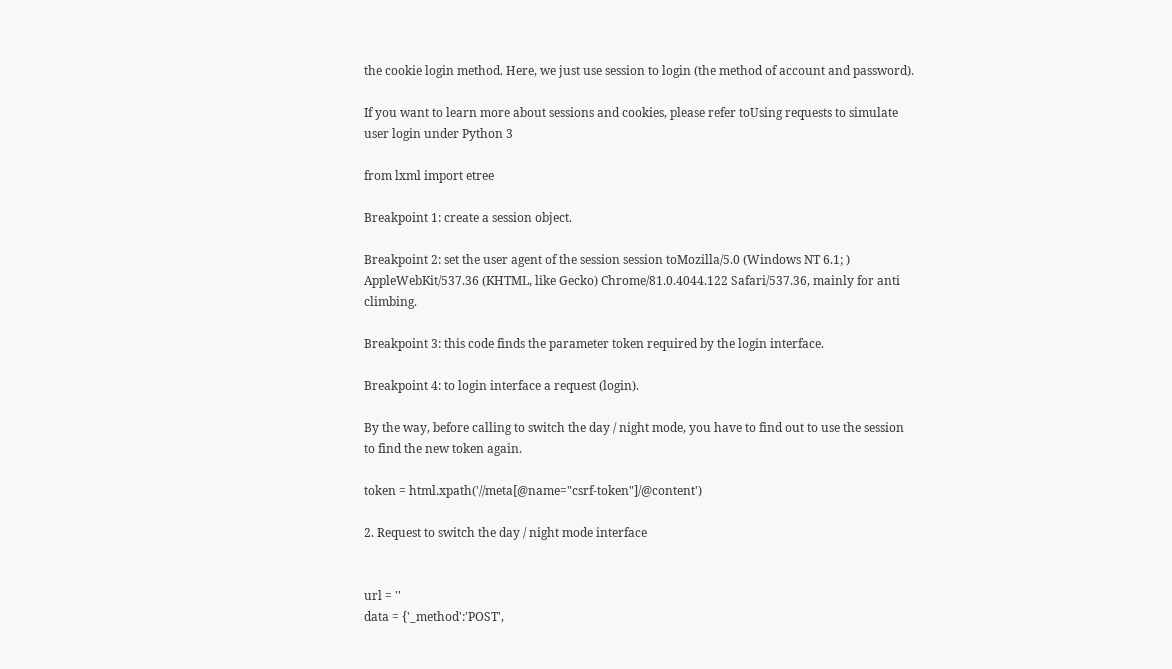the cookie login method. Here, we just use session to login (the method of account and password).

If you want to learn more about sessions and cookies, please refer toUsing requests to simulate user login under Python 3

from lxml import etree

Breakpoint 1: create a session object.

Breakpoint 2: set the user agent of the session session toMozilla/5.0 (Windows NT 6.1; ) AppleWebKit/537.36 (KHTML, like Gecko) Chrome/81.0.4044.122 Safari/537.36, mainly for anti climbing.

Breakpoint 3: this code finds the parameter token required by the login interface.

Breakpoint 4: to login interface a request (login).

By the way, before calling to switch the day / night mode, you have to find out to use the session to find the new token again.

token = html.xpath('//meta[@name="csrf-token"]/@content')

2. Request to switch the day / night mode interface


url = ''
data = {'_method':'POST',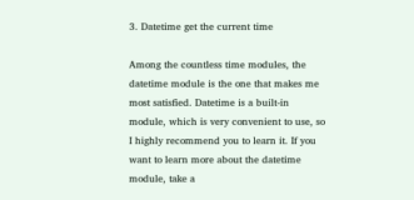3. Datetime get the current time

Among the countless time modules, the datetime module is the one that makes me most satisfied. Datetime is a built-in module, which is very convenient to use, so I highly recommend you to learn it. If you want to learn more about the datetime module, take a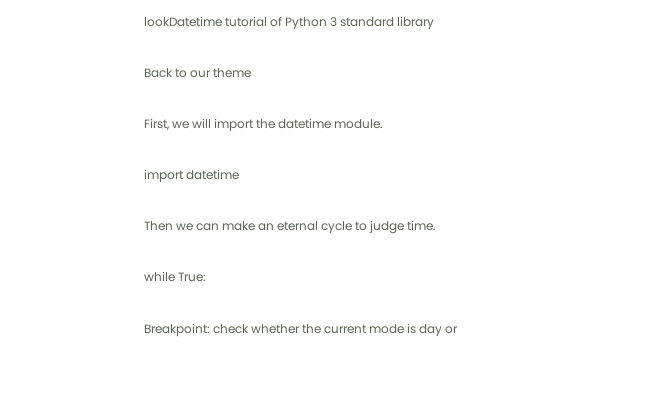lookDatetime tutorial of Python 3 standard library

Back to our theme

First, we will import the datetime module.

import datetime

Then we can make an eternal cycle to judge time.

while True:

Breakpoint: check whether the current mode is day or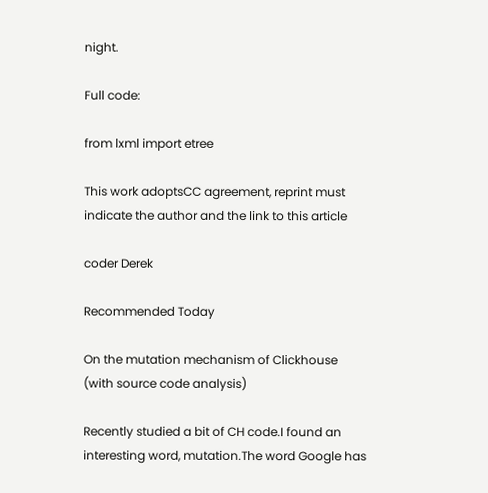night.

Full code:

from lxml import etree

This work adoptsCC agreement, reprint must indicate the author and the link to this article

coder Derek

Recommended Today

On the mutation mechanism of Clickhouse (with source code analysis)

Recently studied a bit of CH code.I found an interesting word, mutation.The word Google has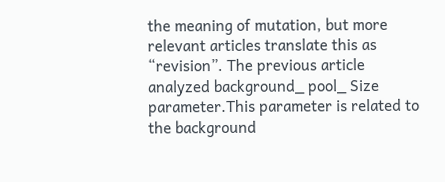the meaning of mutation, but more relevant articles translate this as “revision”. The previous article analyzed background_ pool_ Size parameter.This parameter is related to the background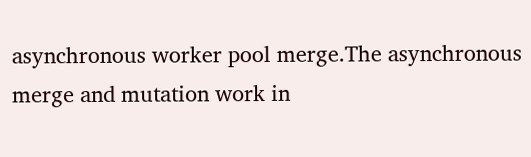asynchronous worker pool merge.The asynchronous merge and mutation work in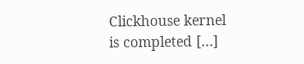Clickhouse kernel is completed […]